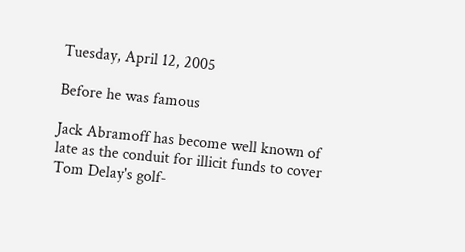Tuesday, April 12, 2005

Before he was famous

Jack Abramoff has become well known of late as the conduit for illicit funds to cover Tom Delay's golf-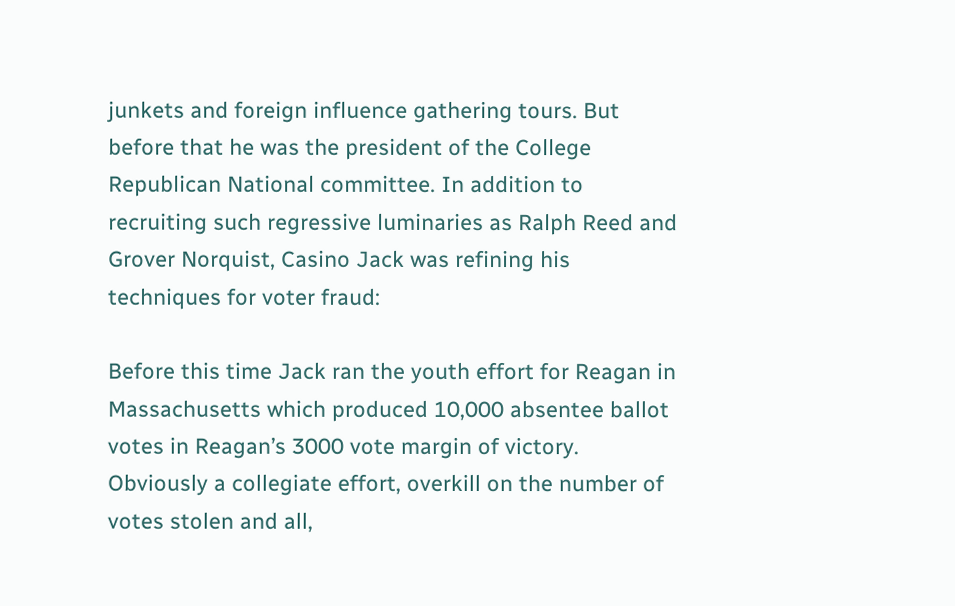junkets and foreign influence gathering tours. But before that he was the president of the College Republican National committee. In addition to recruiting such regressive luminaries as Ralph Reed and Grover Norquist, Casino Jack was refining his techniques for voter fraud:

Before this time Jack ran the youth effort for Reagan in Massachusetts which produced 10,000 absentee ballot votes in Reagan’s 3000 vote margin of victory.
Obviously a collegiate effort, overkill on the number of votes stolen and all,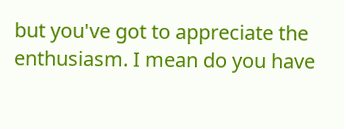but you've got to appreciate the enthusiasm. I mean do you have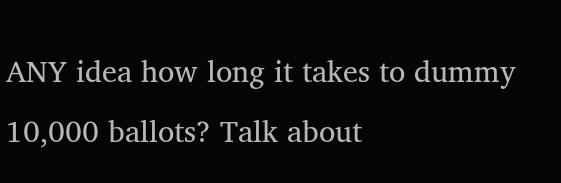ANY idea how long it takes to dummy 10,000 ballots? Talk about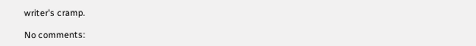writer's cramp.

No comments: